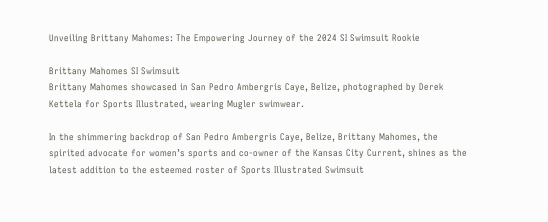Unveiling Brittany Mahomes: The Empowering Journey of the 2024 SI Swimsuit Rookie

Brittany Mahomes SI Swimsuit
Brittany Mahomes showcased in San Pedro Ambergris Caye, Belize, photographed by Derek Kettela for Sports Illustrated, wearing Mugler swimwear.

In the shimmering backdrop of San Pedro Ambergris Caye, Belize, Brittany Mahomes, the spirited advocate for women’s sports and co-owner of the Kansas City Current, shines as the latest addition to the esteemed roster of Sports Illustrated Swimsuit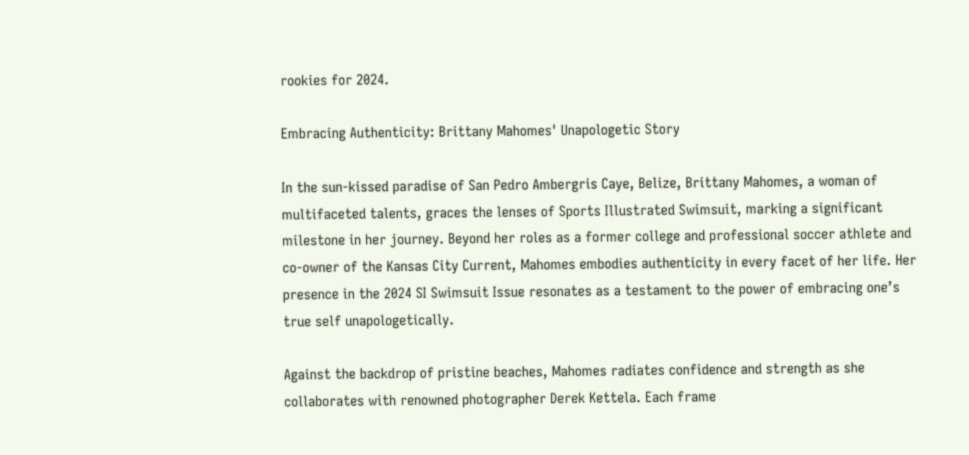rookies for 2024.

Embracing Authenticity: Brittany Mahomes' Unapologetic Story

In the sun-kissed paradise of San Pedro Ambergris Caye, Belize, Brittany Mahomes, a woman of multifaceted talents, graces the lenses of Sports Illustrated Swimsuit, marking a significant milestone in her journey. Beyond her roles as a former college and professional soccer athlete and co-owner of the Kansas City Current, Mahomes embodies authenticity in every facet of her life. Her presence in the 2024 SI Swimsuit Issue resonates as a testament to the power of embracing one’s true self unapologetically.

Against the backdrop of pristine beaches, Mahomes radiates confidence and strength as she collaborates with renowned photographer Derek Kettela. Each frame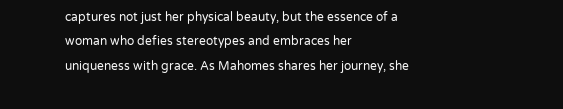captures not just her physical beauty, but the essence of a woman who defies stereotypes and embraces her uniqueness with grace. As Mahomes shares her journey, she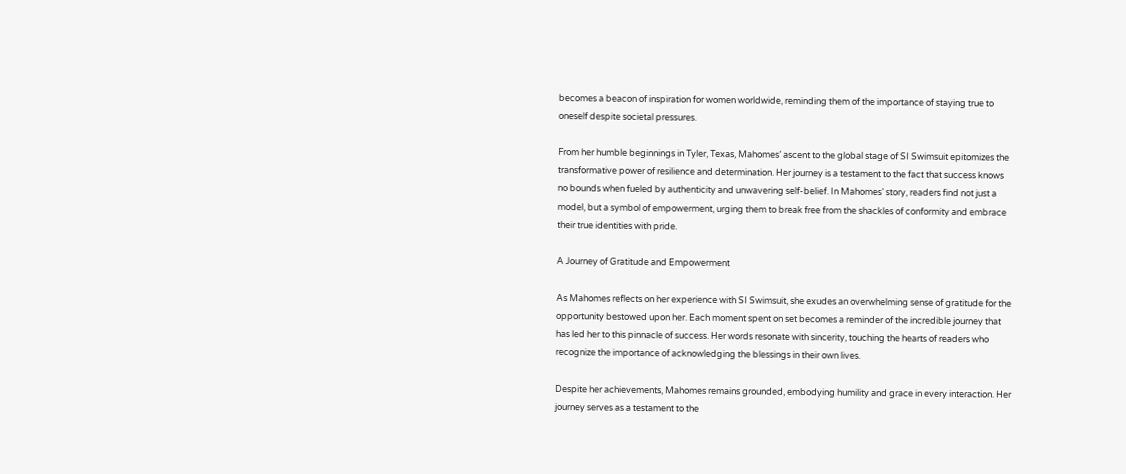becomes a beacon of inspiration for women worldwide, reminding them of the importance of staying true to oneself despite societal pressures.

From her humble beginnings in Tyler, Texas, Mahomes’ ascent to the global stage of SI Swimsuit epitomizes the transformative power of resilience and determination. Her journey is a testament to the fact that success knows no bounds when fueled by authenticity and unwavering self-belief. In Mahomes’ story, readers find not just a model, but a symbol of empowerment, urging them to break free from the shackles of conformity and embrace their true identities with pride.

A Journey of Gratitude and Empowerment

As Mahomes reflects on her experience with SI Swimsuit, she exudes an overwhelming sense of gratitude for the opportunity bestowed upon her. Each moment spent on set becomes a reminder of the incredible journey that has led her to this pinnacle of success. Her words resonate with sincerity, touching the hearts of readers who recognize the importance of acknowledging the blessings in their own lives.

Despite her achievements, Mahomes remains grounded, embodying humility and grace in every interaction. Her journey serves as a testament to the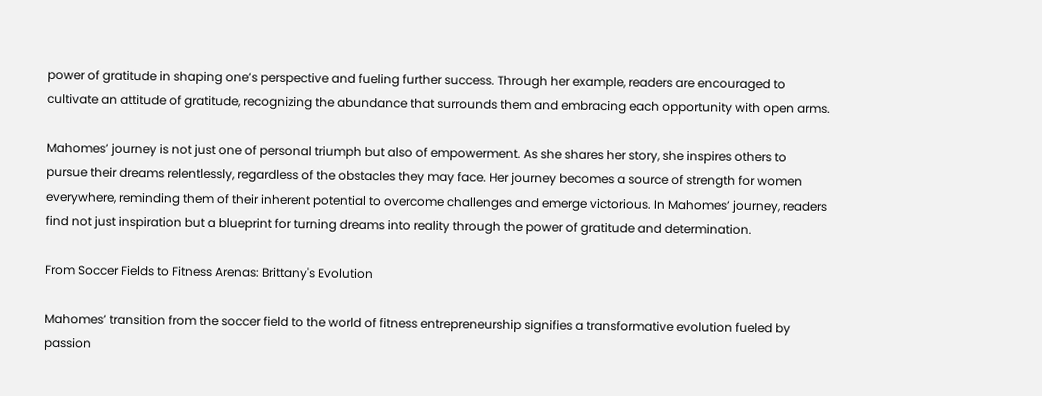power of gratitude in shaping one’s perspective and fueling further success. Through her example, readers are encouraged to cultivate an attitude of gratitude, recognizing the abundance that surrounds them and embracing each opportunity with open arms.

Mahomes’ journey is not just one of personal triumph but also of empowerment. As she shares her story, she inspires others to pursue their dreams relentlessly, regardless of the obstacles they may face. Her journey becomes a source of strength for women everywhere, reminding them of their inherent potential to overcome challenges and emerge victorious. In Mahomes’ journey, readers find not just inspiration but a blueprint for turning dreams into reality through the power of gratitude and determination.

From Soccer Fields to Fitness Arenas: Brittany's Evolution

Mahomes’ transition from the soccer field to the world of fitness entrepreneurship signifies a transformative evolution fueled by passion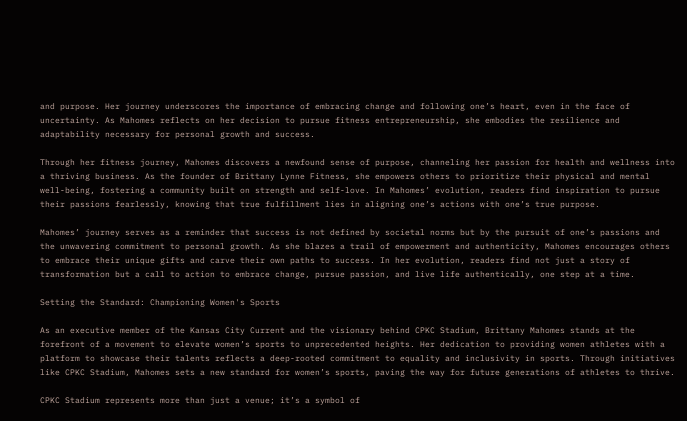and purpose. Her journey underscores the importance of embracing change and following one’s heart, even in the face of uncertainty. As Mahomes reflects on her decision to pursue fitness entrepreneurship, she embodies the resilience and adaptability necessary for personal growth and success.

Through her fitness journey, Mahomes discovers a newfound sense of purpose, channeling her passion for health and wellness into a thriving business. As the founder of Brittany Lynne Fitness, she empowers others to prioritize their physical and mental well-being, fostering a community built on strength and self-love. In Mahomes’ evolution, readers find inspiration to pursue their passions fearlessly, knowing that true fulfillment lies in aligning one’s actions with one’s true purpose.

Mahomes’ journey serves as a reminder that success is not defined by societal norms but by the pursuit of one’s passions and the unwavering commitment to personal growth. As she blazes a trail of empowerment and authenticity, Mahomes encourages others to embrace their unique gifts and carve their own paths to success. In her evolution, readers find not just a story of transformation but a call to action to embrace change, pursue passion, and live life authentically, one step at a time.

Setting the Standard: Championing Women's Sports

As an executive member of the Kansas City Current and the visionary behind CPKC Stadium, Brittany Mahomes stands at the forefront of a movement to elevate women’s sports to unprecedented heights. Her dedication to providing women athletes with a platform to showcase their talents reflects a deep-rooted commitment to equality and inclusivity in sports. Through initiatives like CPKC Stadium, Mahomes sets a new standard for women’s sports, paving the way for future generations of athletes to thrive.

CPKC Stadium represents more than just a venue; it’s a symbol of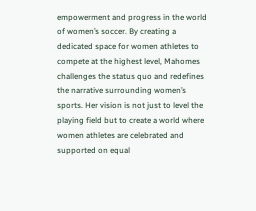empowerment and progress in the world of women’s soccer. By creating a dedicated space for women athletes to compete at the highest level, Mahomes challenges the status quo and redefines the narrative surrounding women’s sports. Her vision is not just to level the playing field but to create a world where women athletes are celebrated and supported on equal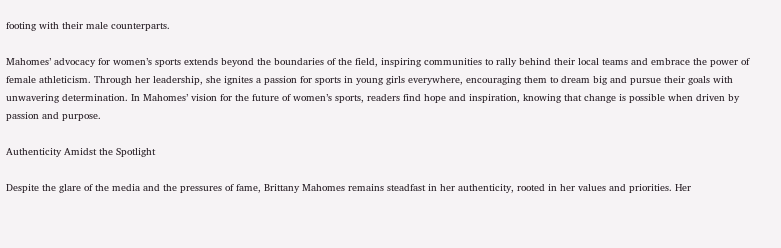footing with their male counterparts.

Mahomes’ advocacy for women’s sports extends beyond the boundaries of the field, inspiring communities to rally behind their local teams and embrace the power of female athleticism. Through her leadership, she ignites a passion for sports in young girls everywhere, encouraging them to dream big and pursue their goals with unwavering determination. In Mahomes’ vision for the future of women’s sports, readers find hope and inspiration, knowing that change is possible when driven by passion and purpose.

Authenticity Amidst the Spotlight

Despite the glare of the media and the pressures of fame, Brittany Mahomes remains steadfast in her authenticity, rooted in her values and priorities. Her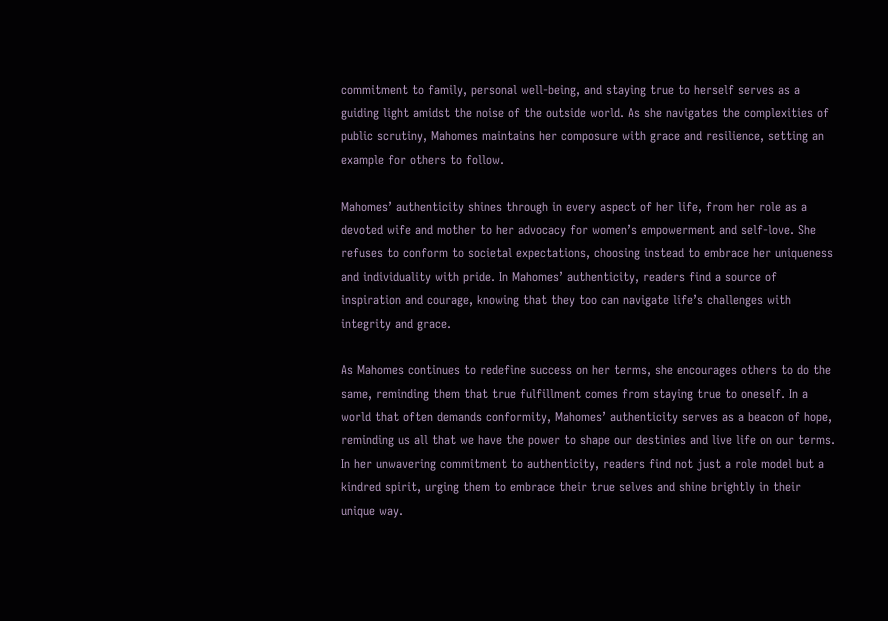commitment to family, personal well-being, and staying true to herself serves as a guiding light amidst the noise of the outside world. As she navigates the complexities of public scrutiny, Mahomes maintains her composure with grace and resilience, setting an example for others to follow.

Mahomes’ authenticity shines through in every aspect of her life, from her role as a devoted wife and mother to her advocacy for women’s empowerment and self-love. She refuses to conform to societal expectations, choosing instead to embrace her uniqueness and individuality with pride. In Mahomes’ authenticity, readers find a source of inspiration and courage, knowing that they too can navigate life’s challenges with integrity and grace.

As Mahomes continues to redefine success on her terms, she encourages others to do the same, reminding them that true fulfillment comes from staying true to oneself. In a world that often demands conformity, Mahomes’ authenticity serves as a beacon of hope, reminding us all that we have the power to shape our destinies and live life on our terms. In her unwavering commitment to authenticity, readers find not just a role model but a kindred spirit, urging them to embrace their true selves and shine brightly in their unique way.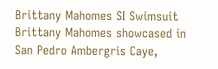Brittany Mahomes SI Swimsuit
Brittany Mahomes showcased in San Pedro Ambergris Caye,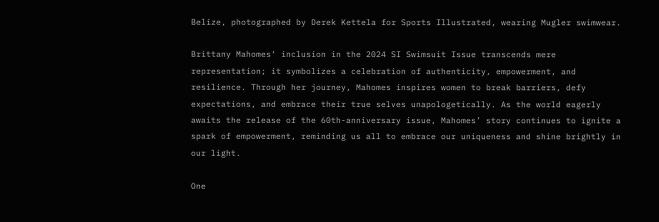Belize, photographed by Derek Kettela for Sports Illustrated, wearing Mugler swimwear.

Brittany Mahomes‘ inclusion in the 2024 SI Swimsuit Issue transcends mere representation; it symbolizes a celebration of authenticity, empowerment, and resilience. Through her journey, Mahomes inspires women to break barriers, defy expectations, and embrace their true selves unapologetically. As the world eagerly awaits the release of the 60th-anniversary issue, Mahomes’ story continues to ignite a spark of empowerment, reminding us all to embrace our uniqueness and shine brightly in our light.

One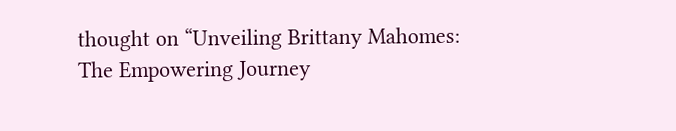thought on “Unveiling Brittany Mahomes: The Empowering Journey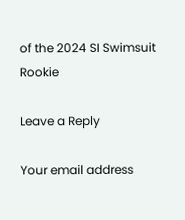of the 2024 SI Swimsuit Rookie

Leave a Reply

Your email address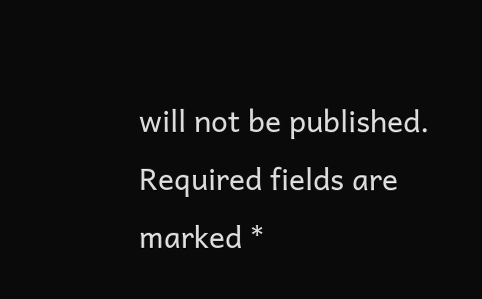will not be published. Required fields are marked *